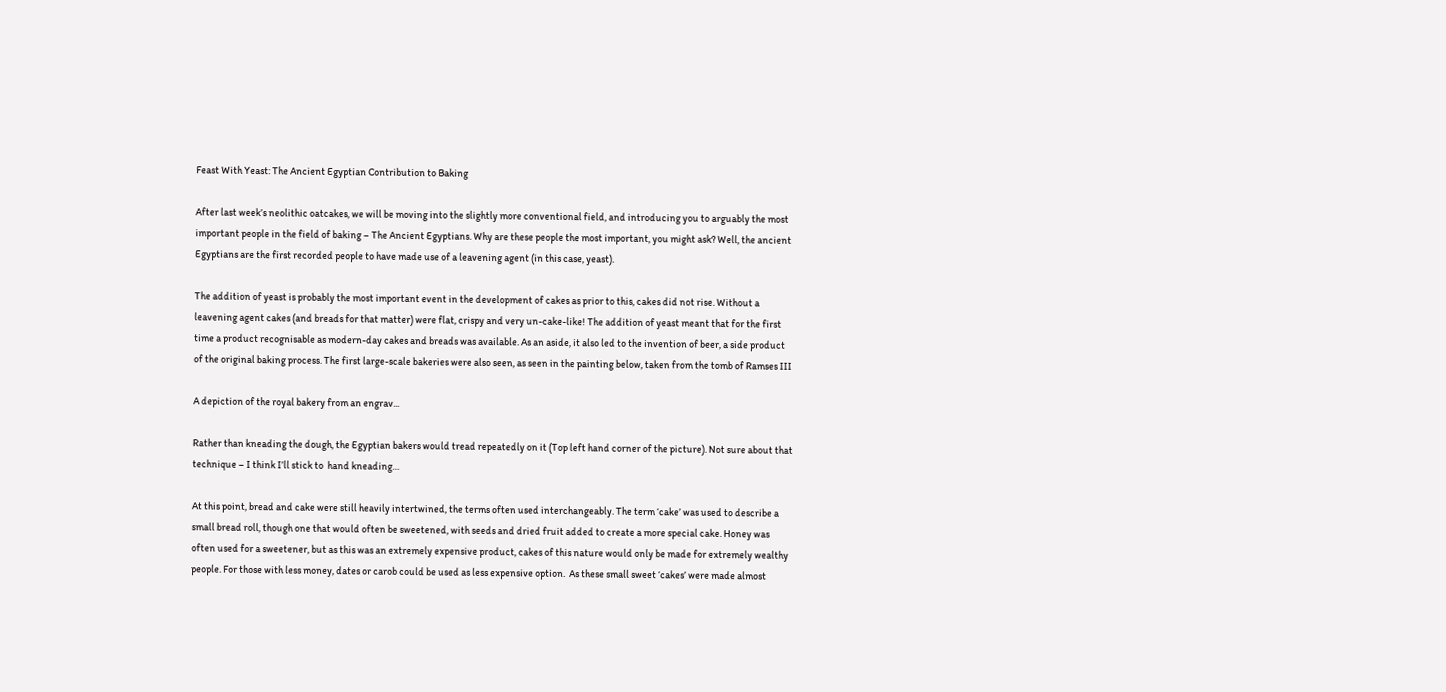Feast With Yeast: The Ancient Egyptian Contribution to Baking

After last week’s neolithic oatcakes, we will be moving into the slightly more conventional field, and introducing you to arguably the most important people in the field of baking – The Ancient Egyptians. Why are these people the most important, you might ask? Well, the ancient Egyptians are the first recorded people to have made use of a leavening agent (in this case, yeast).

The addition of yeast is probably the most important event in the development of cakes as prior to this, cakes did not rise. Without a leavening agent cakes (and breads for that matter) were flat, crispy and very un-cake-like! The addition of yeast meant that for the first time a product recognisable as modern-day cakes and breads was available. As an aside, it also led to the invention of beer, a side product of the original baking process. The first large-scale bakeries were also seen, as seen in the painting below, taken from the tomb of Ramses III

A depiction of the royal bakery from an engrav...

Rather than kneading the dough, the Egyptian bakers would tread repeatedly on it (Top left hand corner of the picture). Not sure about that technique – I think I’ll stick to  hand kneading…

At this point, bread and cake were still heavily intertwined, the terms often used interchangeably. The term ‘cake’ was used to describe a small bread roll, though one that would often be sweetened, with seeds and dried fruit added to create a more special cake. Honey was often used for a sweetener, but as this was an extremely expensive product, cakes of this nature would only be made for extremely wealthy people. For those with less money, dates or carob could be used as less expensive option.  As these small sweet ‘cakes’ were made almost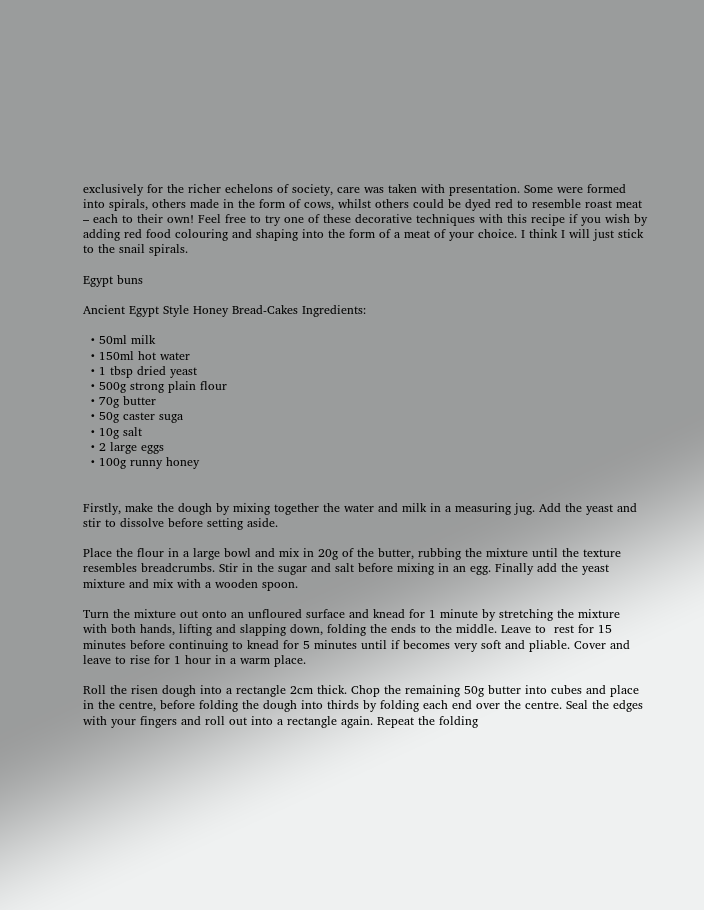exclusively for the richer echelons of society, care was taken with presentation. Some were formed into spirals, others made in the form of cows, whilst others could be dyed red to resemble roast meat – each to their own! Feel free to try one of these decorative techniques with this recipe if you wish by adding red food colouring and shaping into the form of a meat of your choice. I think I will just stick to the snail spirals.

Egypt buns

Ancient Egypt Style Honey Bread-Cakes Ingredients:

  • 50ml milk
  • 150ml hot water
  • 1 tbsp dried yeast
  • 500g strong plain flour
  • 70g butter
  • 50g caster suga
  • 10g salt
  • 2 large eggs
  • 100g runny honey


Firstly, make the dough by mixing together the water and milk in a measuring jug. Add the yeast and stir to dissolve before setting aside.

Place the flour in a large bowl and mix in 20g of the butter, rubbing the mixture until the texture resembles breadcrumbs. Stir in the sugar and salt before mixing in an egg. Finally add the yeast mixture and mix with a wooden spoon.

Turn the mixture out onto an unfloured surface and knead for 1 minute by stretching the mixture with both hands, lifting and slapping down, folding the ends to the middle. Leave to  rest for 15 minutes before continuing to knead for 5 minutes until if becomes very soft and pliable. Cover and leave to rise for 1 hour in a warm place.

Roll the risen dough into a rectangle 2cm thick. Chop the remaining 50g butter into cubes and place in the centre, before folding the dough into thirds by folding each end over the centre. Seal the edges with your fingers and roll out into a rectangle again. Repeat the folding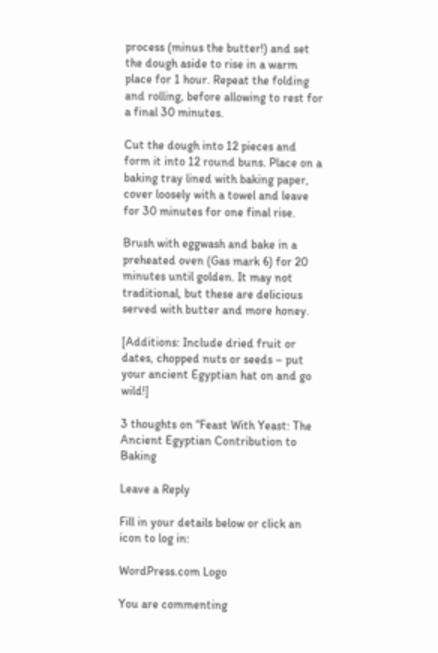process (minus the butter!) and set the dough aside to rise in a warm place for 1 hour. Repeat the folding and rolling, before allowing to rest for a final 30 minutes.

Cut the dough into 12 pieces and form it into 12 round buns. Place on a baking tray lined with baking paper, cover loosely with a towel and leave for 30 minutes for one final rise.

Brush with eggwash and bake in a preheated oven (Gas mark 6) for 20 minutes until golden. It may not traditional, but these are delicious served with butter and more honey.

[Additions: Include dried fruit or dates, chopped nuts or seeds – put your ancient Egyptian hat on and go wild!]

3 thoughts on “Feast With Yeast: The Ancient Egyptian Contribution to Baking

Leave a Reply

Fill in your details below or click an icon to log in:

WordPress.com Logo

You are commenting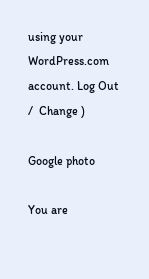using your WordPress.com account. Log Out /  Change )

Google photo

You are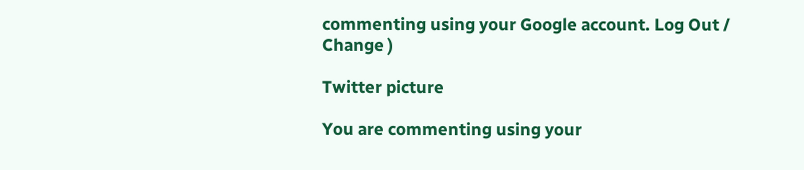commenting using your Google account. Log Out /  Change )

Twitter picture

You are commenting using your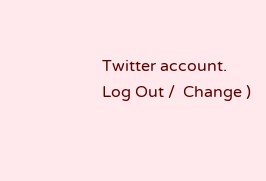Twitter account. Log Out /  Change )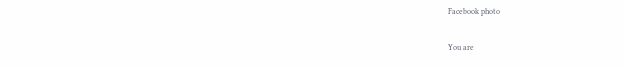Facebook photo

You are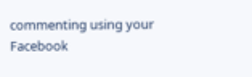commenting using your Facebook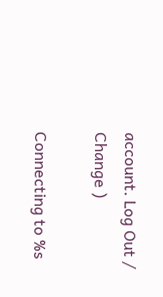account. Log Out /  Change )

Connecting to %s